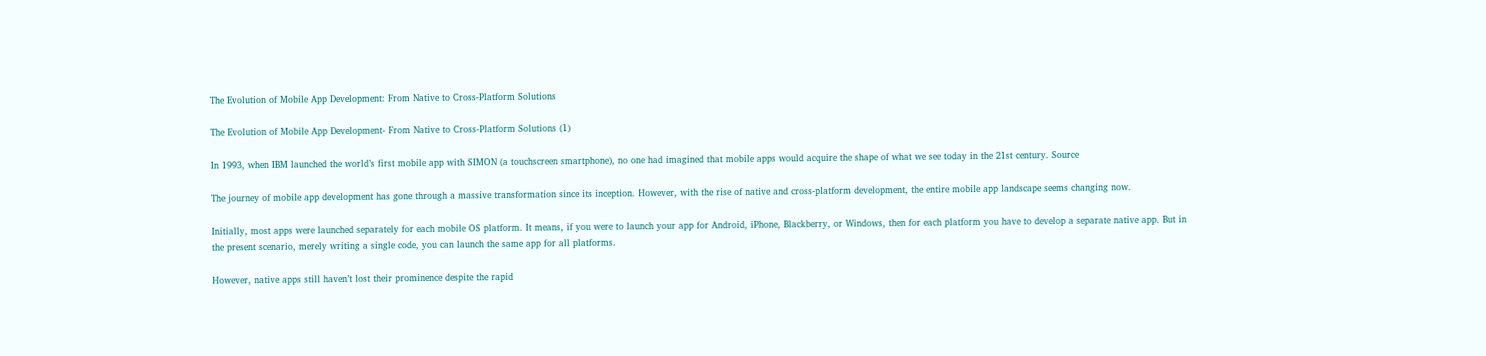The Evolution of Mobile App Development: From Native to Cross-Platform Solutions

The Evolution of Mobile App Development- From Native to Cross-Platform Solutions (1)

In 1993, when IBM launched the world’s first mobile app with SIMON (a touchscreen smartphone), no one had imagined that mobile apps would acquire the shape of what we see today in the 21st century. Source

The journey of mobile app development has gone through a massive transformation since its inception. However, with the rise of native and cross-platform development, the entire mobile app landscape seems changing now.

Initially, most apps were launched separately for each mobile OS platform. It means, if you were to launch your app for Android, iPhone, Blackberry, or Windows, then for each platform you have to develop a separate native app. But in the present scenario, merely writing a single code, you can launch the same app for all platforms.

However, native apps still haven’t lost their prominence despite the rapid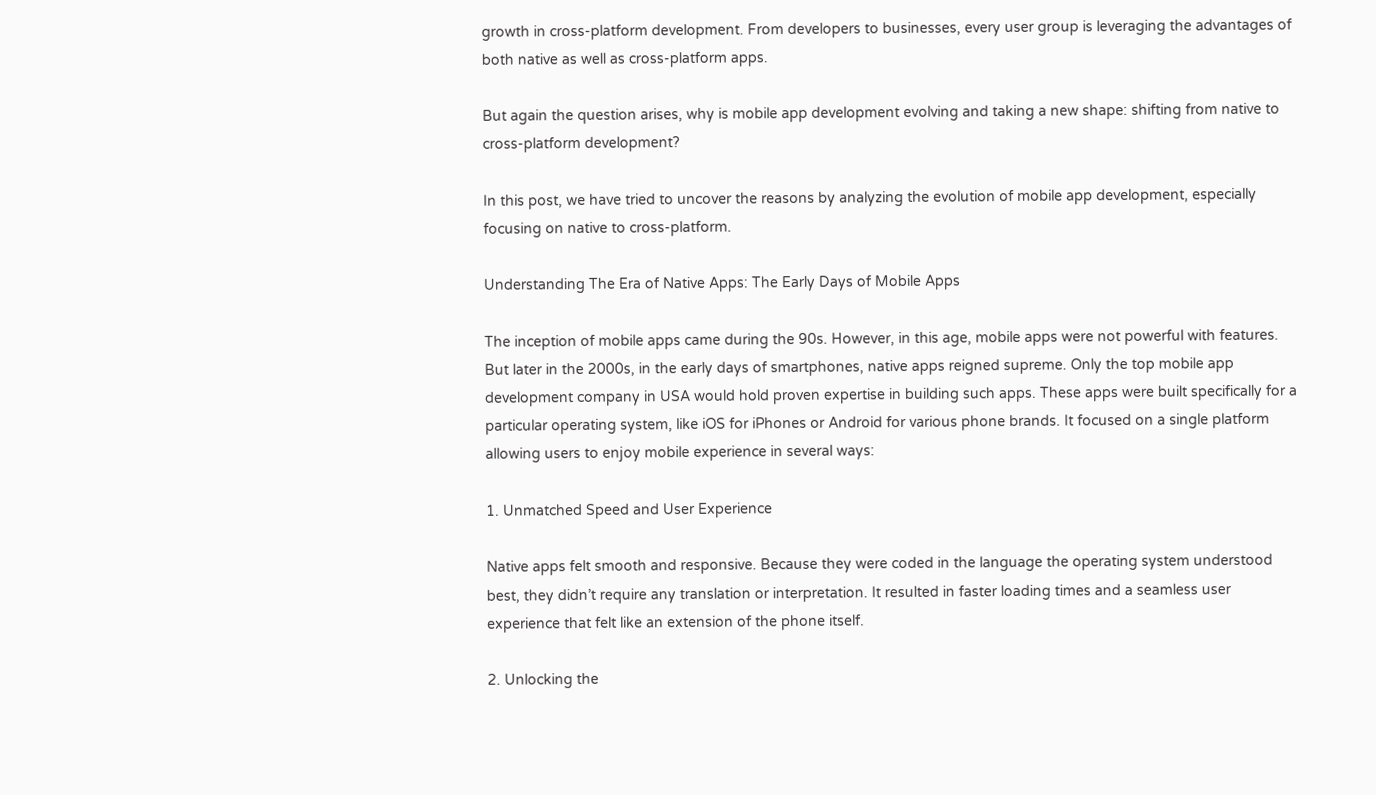growth in cross-platform development. From developers to businesses, every user group is leveraging the advantages of both native as well as cross-platform apps.

But again the question arises, why is mobile app development evolving and taking a new shape: shifting from native to cross-platform development?

In this post, we have tried to uncover the reasons by analyzing the evolution of mobile app development, especially focusing on native to cross-platform.

Understanding The Era of Native Apps: The Early Days of Mobile Apps

The inception of mobile apps came during the 90s. However, in this age, mobile apps were not powerful with features. But later in the 2000s, in the early days of smartphones, native apps reigned supreme. Only the top mobile app development company in USA would hold proven expertise in building such apps. These apps were built specifically for a particular operating system, like iOS for iPhones or Android for various phone brands. It focused on a single platform allowing users to enjoy mobile experience in several ways:

1. Unmatched Speed and User Experience

Native apps felt smooth and responsive. Because they were coded in the language the operating system understood best, they didn’t require any translation or interpretation. It resulted in faster loading times and a seamless user experience that felt like an extension of the phone itself.

2. Unlocking the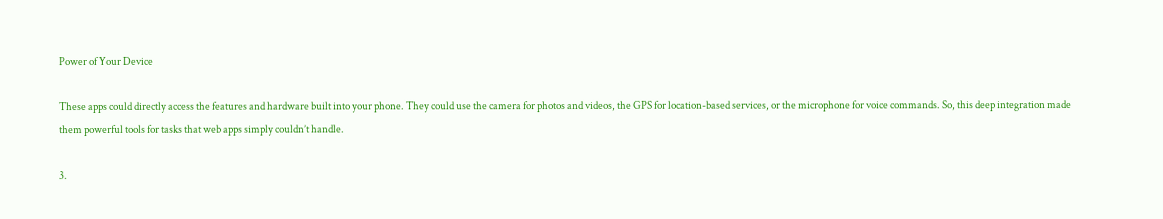Power of Your Device

These apps could directly access the features and hardware built into your phone. They could use the camera for photos and videos, the GPS for location-based services, or the microphone for voice commands. So, this deep integration made them powerful tools for tasks that web apps simply couldn’t handle.

3.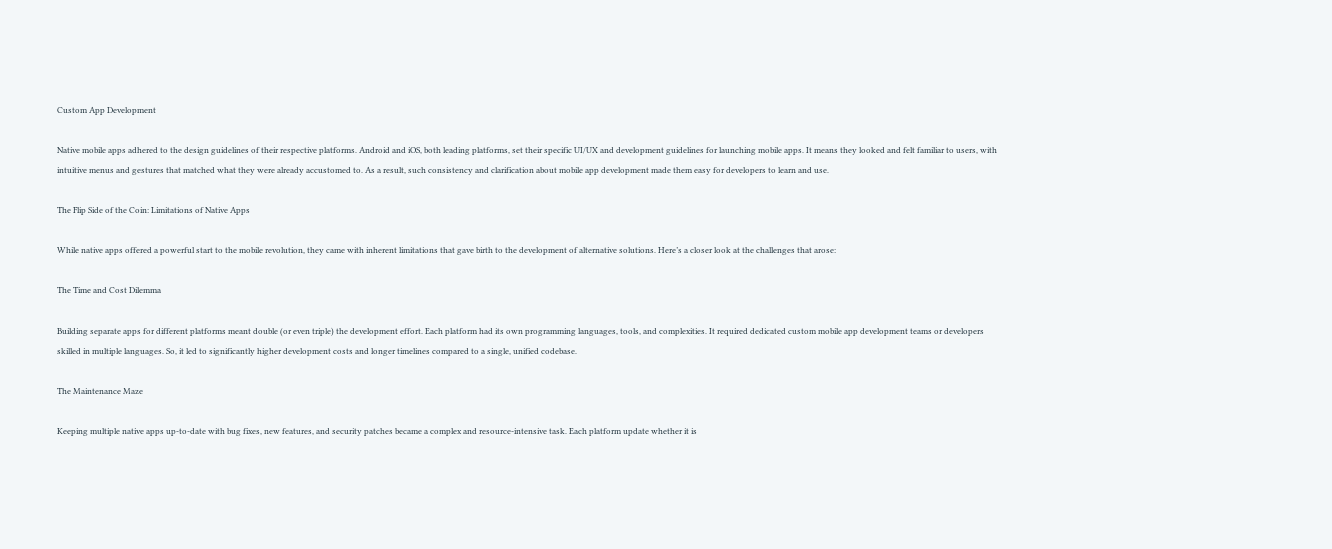Custom App Development

Native mobile apps adhered to the design guidelines of their respective platforms. Android and iOS, both leading platforms, set their specific UI/UX and development guidelines for launching mobile apps. It means they looked and felt familiar to users, with intuitive menus and gestures that matched what they were already accustomed to. As a result, such consistency and clarification about mobile app development made them easy for developers to learn and use.

The Flip Side of the Coin: Limitations of Native Apps

While native apps offered a powerful start to the mobile revolution, they came with inherent limitations that gave birth to the development of alternative solutions. Here’s a closer look at the challenges that arose:

The Time and Cost Dilemma

Building separate apps for different platforms meant double (or even triple) the development effort. Each platform had its own programming languages, tools, and complexities. It required dedicated custom mobile app development teams or developers skilled in multiple languages. So, it led to significantly higher development costs and longer timelines compared to a single, unified codebase.

The Maintenance Maze

Keeping multiple native apps up-to-date with bug fixes, new features, and security patches became a complex and resource-intensive task. Each platform update whether it is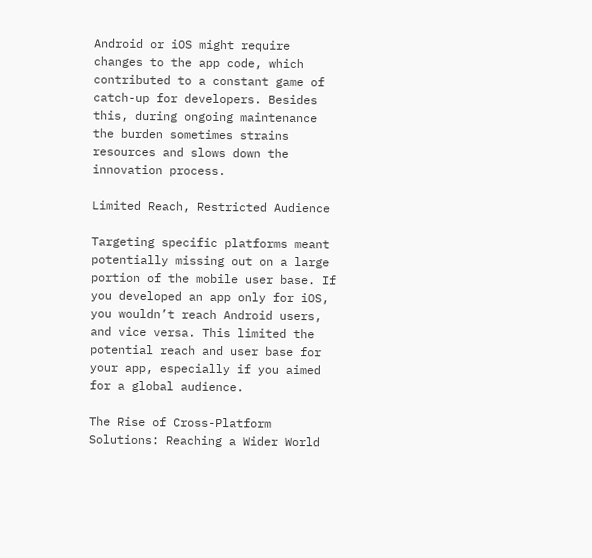Android or iOS might require changes to the app code, which contributed to a constant game of catch-up for developers. Besides this, during ongoing maintenance the burden sometimes strains resources and slows down the innovation process.

Limited Reach, Restricted Audience

Targeting specific platforms meant potentially missing out on a large portion of the mobile user base. If you developed an app only for iOS, you wouldn’t reach Android users, and vice versa. This limited the potential reach and user base for your app, especially if you aimed for a global audience.

The Rise of Cross-Platform Solutions: Reaching a Wider World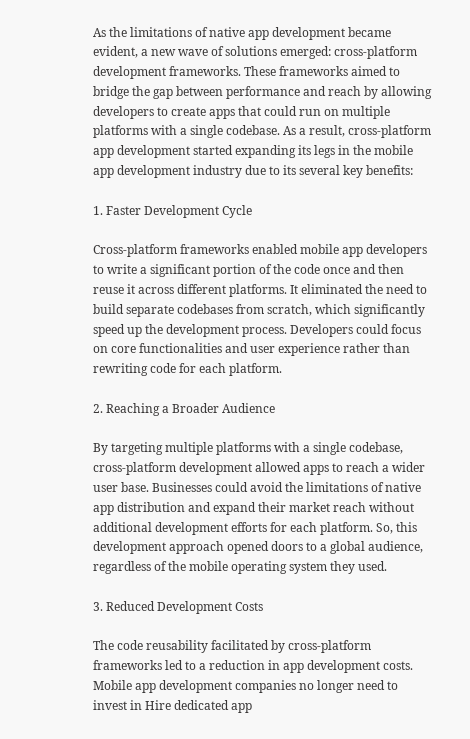As the limitations of native app development became evident, a new wave of solutions emerged: cross-platform development frameworks. These frameworks aimed to bridge the gap between performance and reach by allowing developers to create apps that could run on multiple platforms with a single codebase. As a result, cross-platform app development started expanding its legs in the mobile app development industry due to its several key benefits:

1. Faster Development Cycle

Cross-platform frameworks enabled mobile app developers to write a significant portion of the code once and then reuse it across different platforms. It eliminated the need to build separate codebases from scratch, which significantly speed up the development process. Developers could focus on core functionalities and user experience rather than rewriting code for each platform.

2. Reaching a Broader Audience

By targeting multiple platforms with a single codebase, cross-platform development allowed apps to reach a wider user base. Businesses could avoid the limitations of native app distribution and expand their market reach without additional development efforts for each platform. So, this development approach opened doors to a global audience, regardless of the mobile operating system they used.

3. Reduced Development Costs

The code reusability facilitated by cross-platform frameworks led to a reduction in app development costs. Mobile app development companies no longer need to invest in Hire dedicated app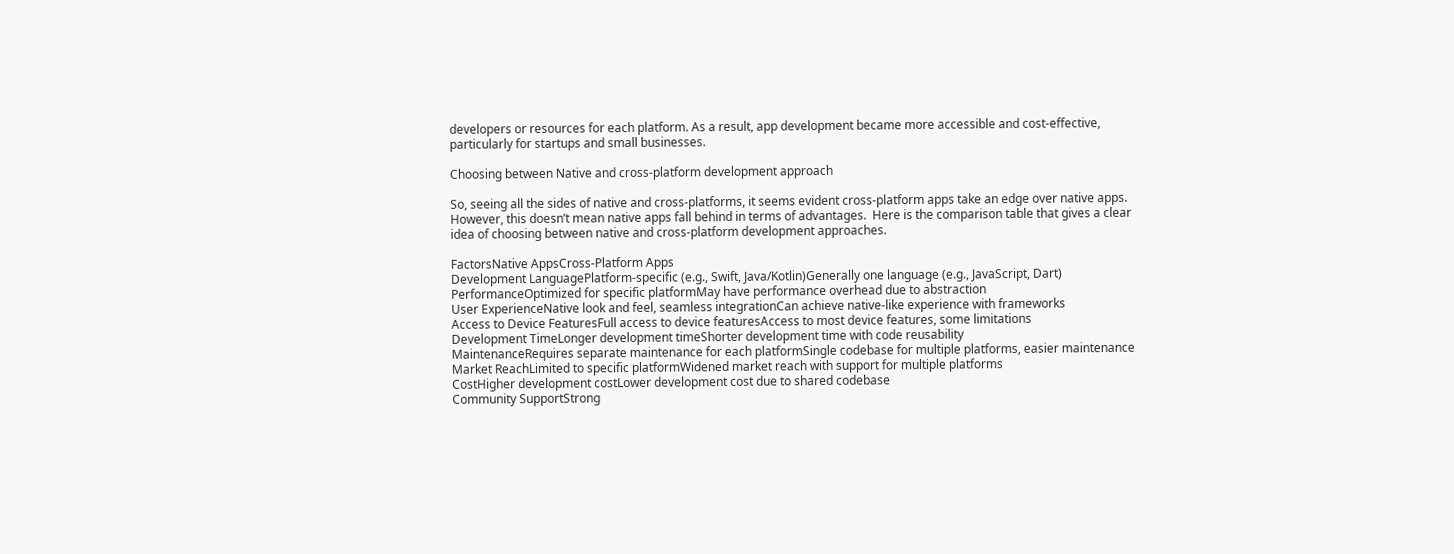developers or resources for each platform. As a result, app development became more accessible and cost-effective, particularly for startups and small businesses.

Choosing between Native and cross-platform development approach

So, seeing all the sides of native and cross-platforms, it seems evident cross-platform apps take an edge over native apps. However, this doesn’t mean native apps fall behind in terms of advantages.  Here is the comparison table that gives a clear idea of choosing between native and cross-platform development approaches.

FactorsNative AppsCross-Platform Apps
Development LanguagePlatform-specific (e.g., Swift, Java/Kotlin)Generally one language (e.g., JavaScript, Dart)
PerformanceOptimized for specific platformMay have performance overhead due to abstraction
User ExperienceNative look and feel, seamless integrationCan achieve native-like experience with frameworks
Access to Device FeaturesFull access to device featuresAccess to most device features, some limitations
Development TimeLonger development timeShorter development time with code reusability
MaintenanceRequires separate maintenance for each platformSingle codebase for multiple platforms, easier maintenance
Market ReachLimited to specific platformWidened market reach with support for multiple platforms
CostHigher development costLower development cost due to shared codebase
Community SupportStrong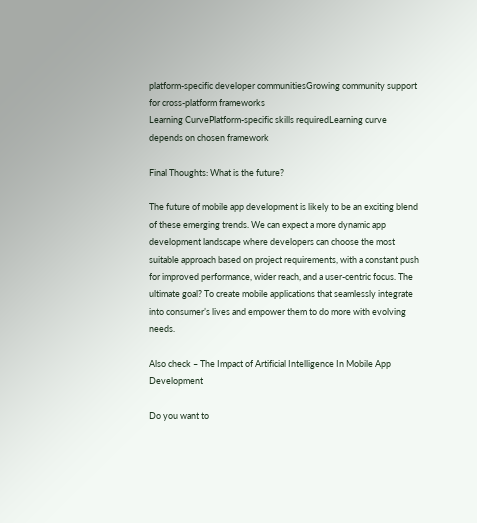platform-specific developer communitiesGrowing community support for cross-platform frameworks
Learning CurvePlatform-specific skills requiredLearning curve depends on chosen framework

Final Thoughts: What is the future?

The future of mobile app development is likely to be an exciting blend of these emerging trends. We can expect a more dynamic app development landscape where developers can choose the most suitable approach based on project requirements, with a constant push for improved performance, wider reach, and a user-centric focus. The ultimate goal? To create mobile applications that seamlessly integrate into consumer’s lives and empower them to do more with evolving needs.

Also check – The Impact of Artificial Intelligence In Mobile App Development

Do you want to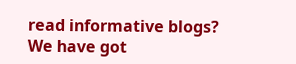read informative blogs? We have got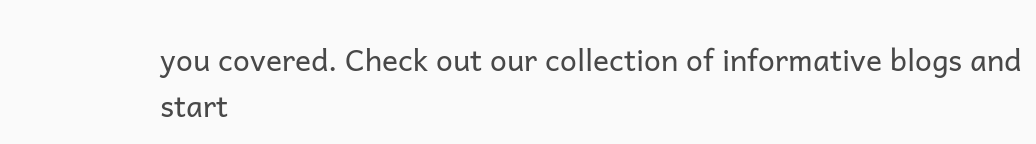you covered. Check out our collection of informative blogs and start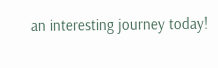an interesting journey today!